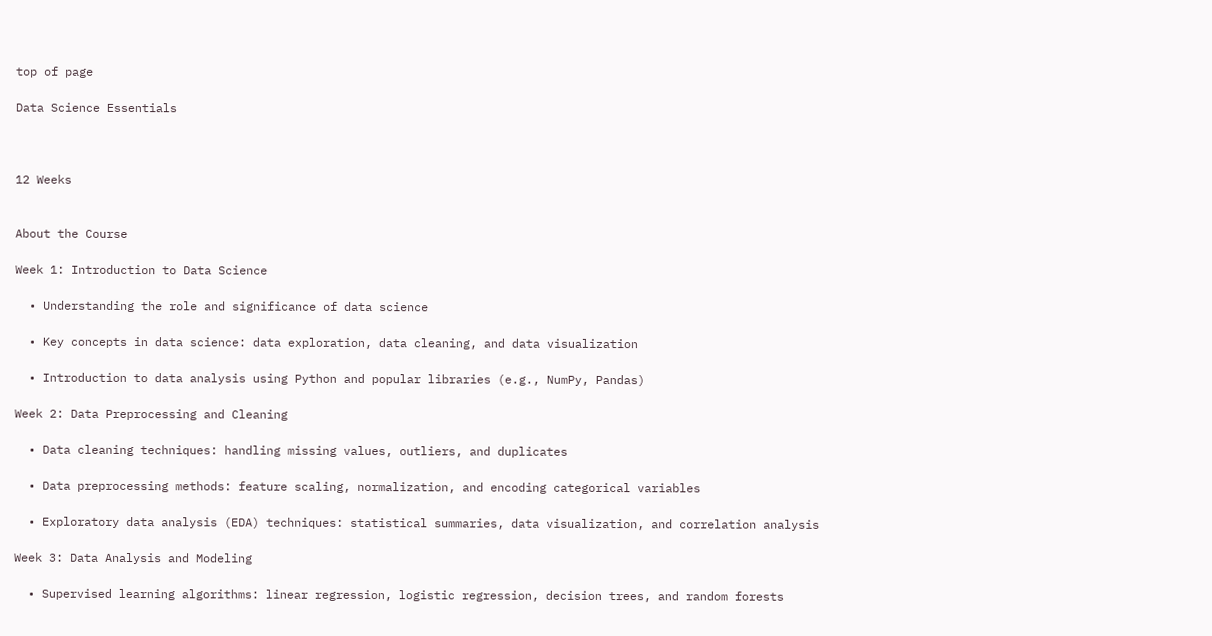top of page

Data Science Essentials



12 Weeks


About the Course

Week 1: Introduction to Data Science

  • Understanding the role and significance of data science

  • Key concepts in data science: data exploration, data cleaning, and data visualization

  • Introduction to data analysis using Python and popular libraries (e.g., NumPy, Pandas)

Week 2: Data Preprocessing and Cleaning

  • Data cleaning techniques: handling missing values, outliers, and duplicates

  • Data preprocessing methods: feature scaling, normalization, and encoding categorical variables

  • Exploratory data analysis (EDA) techniques: statistical summaries, data visualization, and correlation analysis

Week 3: Data Analysis and Modeling

  • Supervised learning algorithms: linear regression, logistic regression, decision trees, and random forests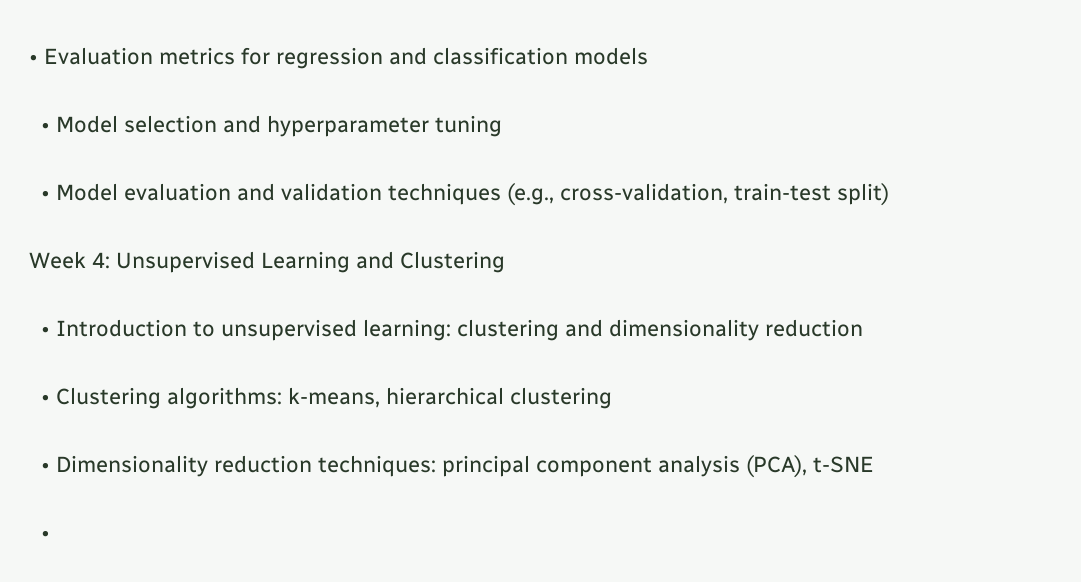• Evaluation metrics for regression and classification models

  • Model selection and hyperparameter tuning

  • Model evaluation and validation techniques (e.g., cross-validation, train-test split)

Week 4: Unsupervised Learning and Clustering

  • Introduction to unsupervised learning: clustering and dimensionality reduction

  • Clustering algorithms: k-means, hierarchical clustering

  • Dimensionality reduction techniques: principal component analysis (PCA), t-SNE

  •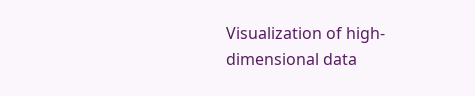Visualization of high-dimensional data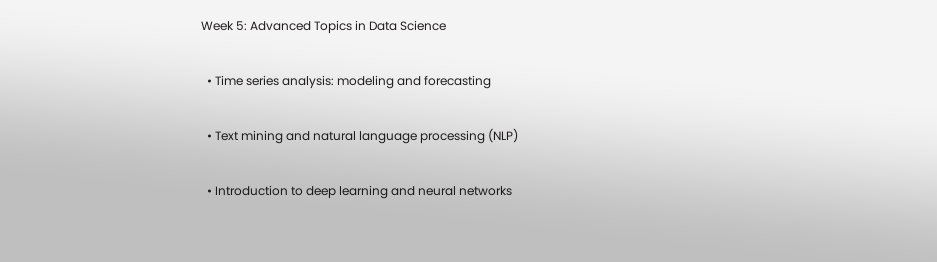Week 5: Advanced Topics in Data Science

  • Time series analysis: modeling and forecasting

  • Text mining and natural language processing (NLP)

  • Introduction to deep learning and neural networks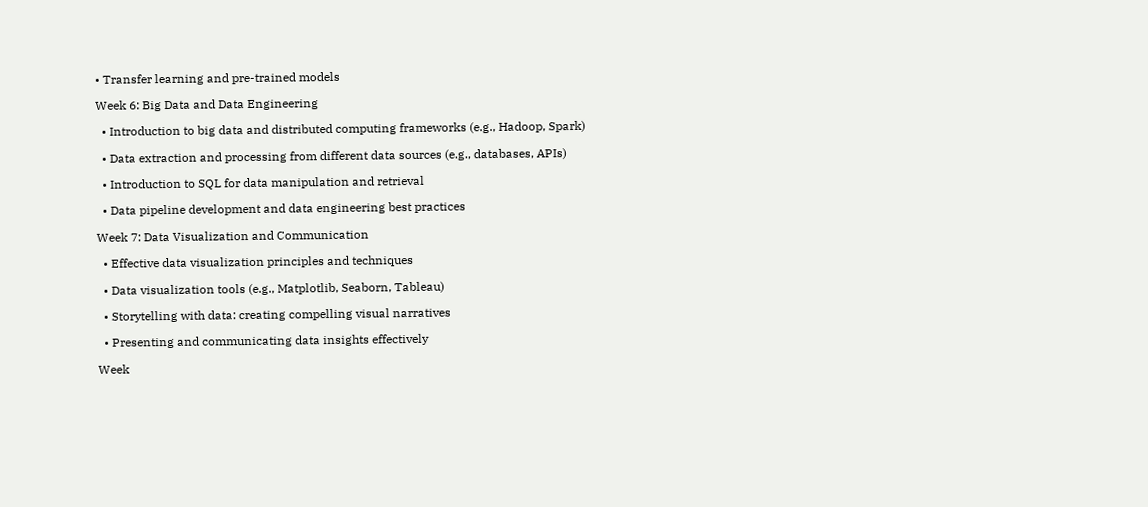• Transfer learning and pre-trained models

Week 6: Big Data and Data Engineering

  • Introduction to big data and distributed computing frameworks (e.g., Hadoop, Spark)

  • Data extraction and processing from different data sources (e.g., databases, APIs)

  • Introduction to SQL for data manipulation and retrieval

  • Data pipeline development and data engineering best practices

Week 7: Data Visualization and Communication

  • Effective data visualization principles and techniques

  • Data visualization tools (e.g., Matplotlib, Seaborn, Tableau)

  • Storytelling with data: creating compelling visual narratives

  • Presenting and communicating data insights effectively

Week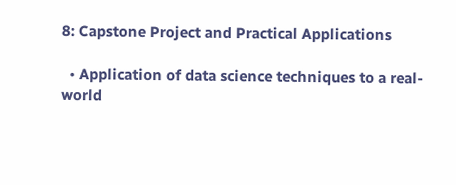8: Capstone Project and Practical Applications

  • Application of data science techniques to a real-world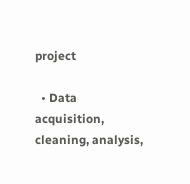project

  • Data acquisition, cleaning, analysis,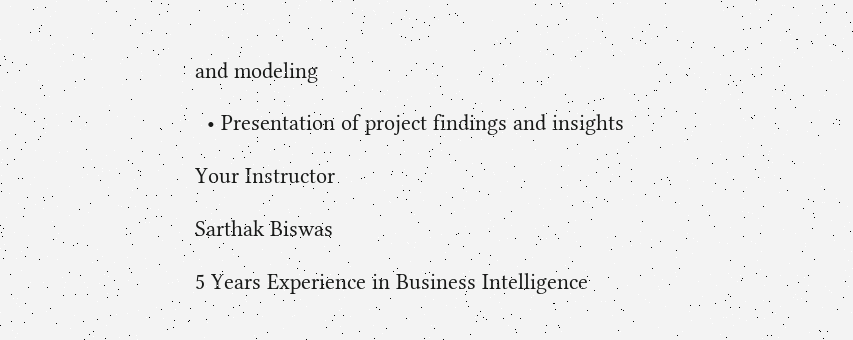and modeling

  • Presentation of project findings and insights

Your Instructor

Sarthak Biswas

5 Years Experience in Business Intelligence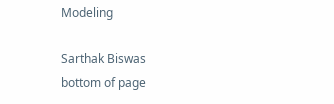Modeling

Sarthak Biswas
bottom of page